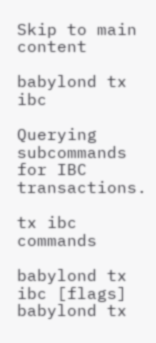Skip to main content

babylond tx ibc

Querying subcommands for IBC transactions.

tx ibc commands

babylond tx ibc [flags]
babylond tx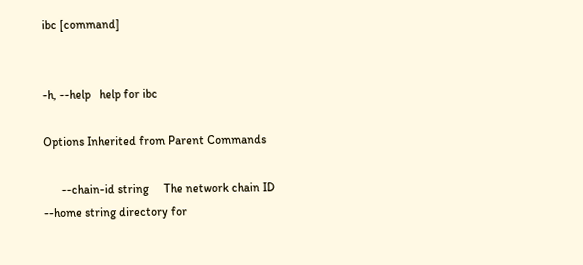ibc [command]


-h, --help   help for ibc

Options Inherited from Parent Commands

      --chain-id string     The network chain ID
--home string directory for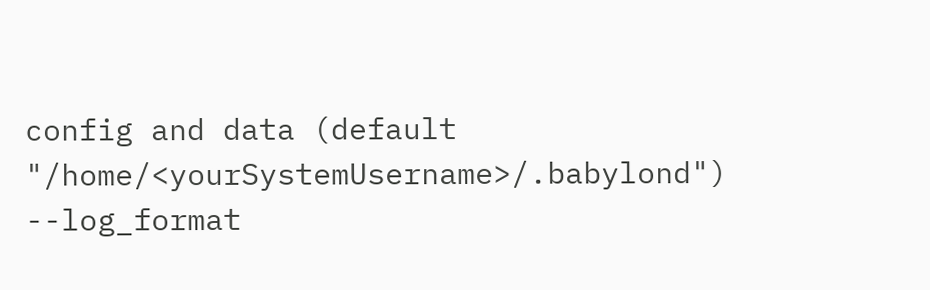config and data (default "/home/<yourSystemUsername>/.babylond")
--log_format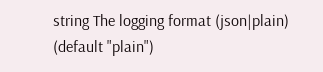string The logging format (json|plain) (default "plain")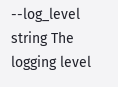--log_level string The logging level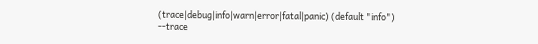(trace|debug|info|warn|error|fatal|panic) (default "info")
--trace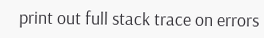print out full stack trace on errors